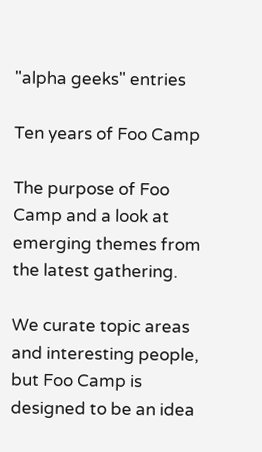"alpha geeks" entries

Ten years of Foo Camp

The purpose of Foo Camp and a look at emerging themes from the latest gathering.

We curate topic areas and interesting people, but Foo Camp is designed to be an idea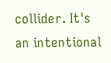collider. It's an intentional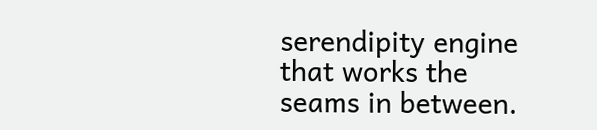serendipity engine that works the seams in between.